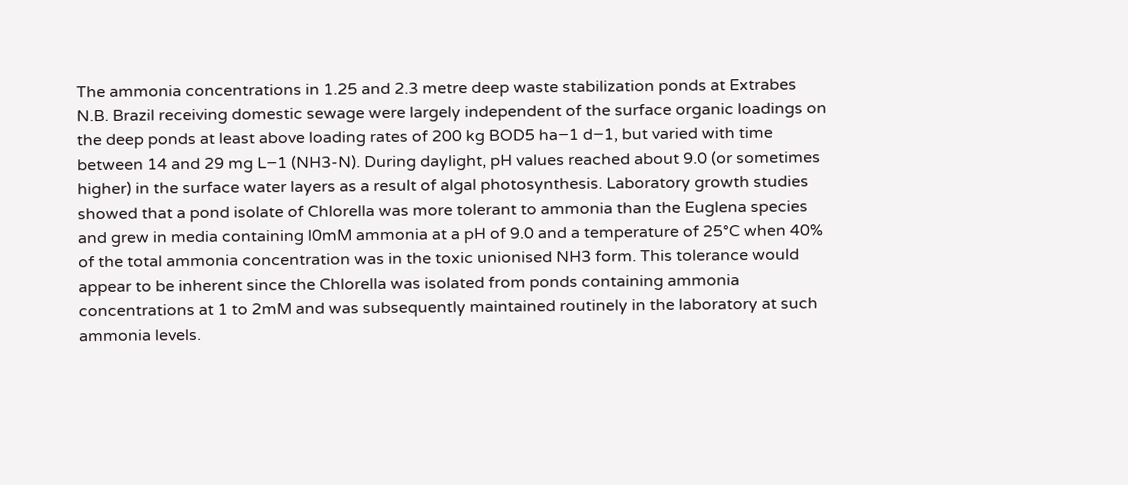The ammonia concentrations in 1.25 and 2.3 metre deep waste stabilization ponds at Extrabes N.B. Brazil receiving domestic sewage were largely independent of the surface organic loadings on the deep ponds at least above loading rates of 200 kg BOD5 ha−1 d−1, but varied with time between 14 and 29 mg L−1 (NH3-N). During daylight, pH values reached about 9.0 (or sometimes higher) in the surface water layers as a result of algal photosynthesis. Laboratory growth studies showed that a pond isolate of Chlorella was more tolerant to ammonia than the Euglena species and grew in media containing l0mM ammonia at a pH of 9.0 and a temperature of 25°C when 40% of the total ammonia concentration was in the toxic unionised NH3 form. This tolerance would appear to be inherent since the Chlorella was isolated from ponds containing ammonia concentrations at 1 to 2mM and was subsequently maintained routinely in the laboratory at such ammonia levels.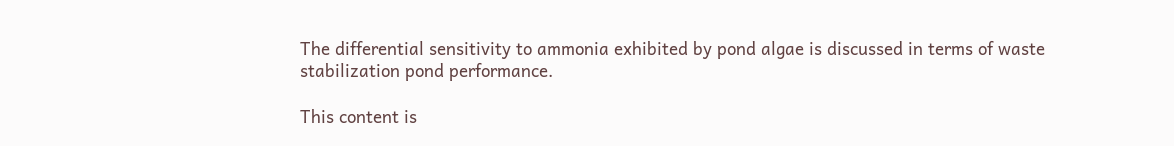The differential sensitivity to ammonia exhibited by pond algae is discussed in terms of waste stabilization pond performance.

This content is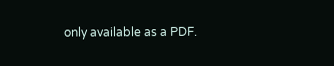only available as a PDF.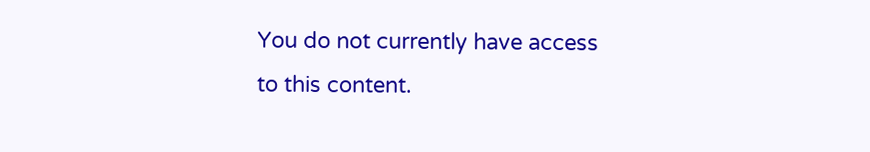You do not currently have access to this content.